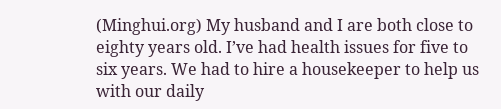(Minghui.org) My husband and I are both close to eighty years old. I’ve had health issues for five to six years. We had to hire a housekeeper to help us with our daily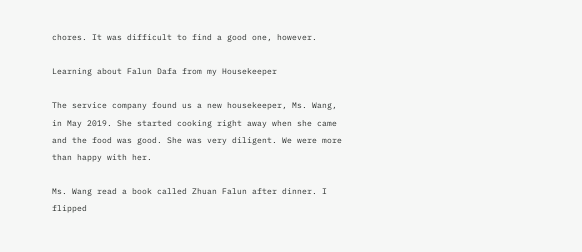chores. It was difficult to find a good one, however.

Learning about Falun Dafa from my Housekeeper

The service company found us a new housekeeper, Ms. Wang, in May 2019. She started cooking right away when she came and the food was good. She was very diligent. We were more than happy with her.

Ms. Wang read a book called Zhuan Falun after dinner. I flipped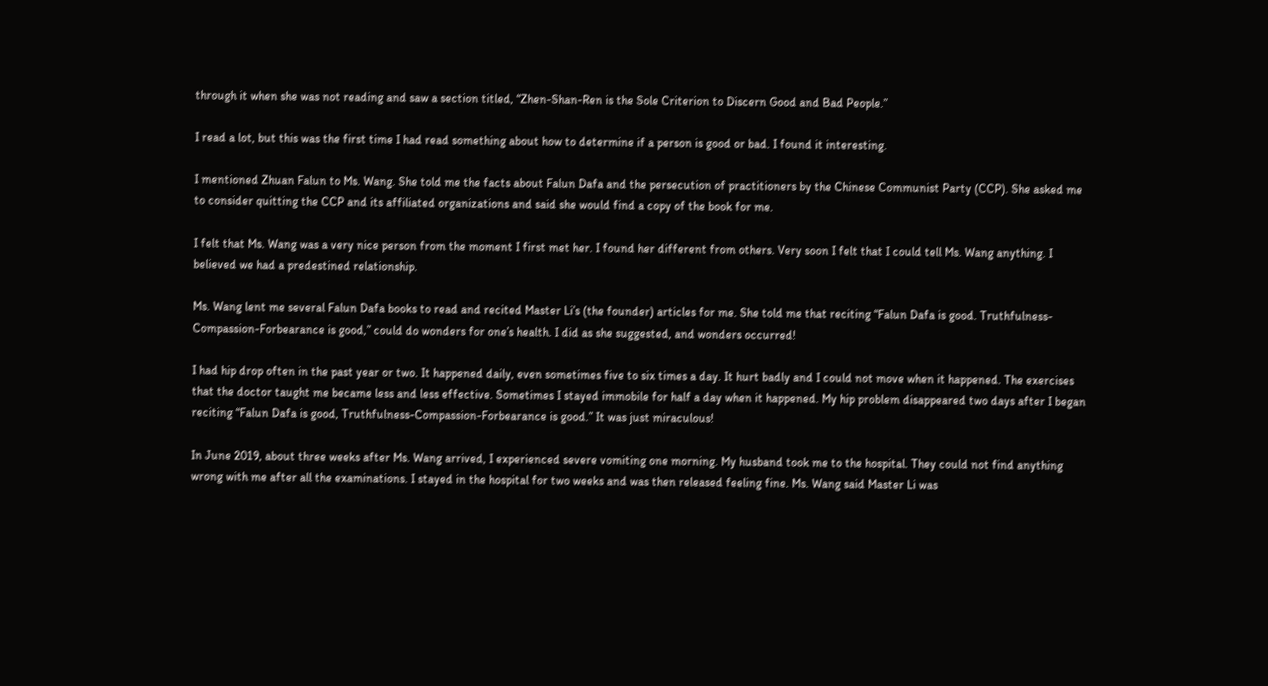through it when she was not reading and saw a section titled, “Zhen-Shan-Ren is the Sole Criterion to Discern Good and Bad People.”

I read a lot, but this was the first time I had read something about how to determine if a person is good or bad. I found it interesting.

I mentioned Zhuan Falun to Ms. Wang. She told me the facts about Falun Dafa and the persecution of practitioners by the Chinese Communist Party (CCP). She asked me to consider quitting the CCP and its affiliated organizations and said she would find a copy of the book for me.

I felt that Ms. Wang was a very nice person from the moment I first met her. I found her different from others. Very soon I felt that I could tell Ms. Wang anything. I believed we had a predestined relationship.

Ms. Wang lent me several Falun Dafa books to read and recited Master Li’s (the founder) articles for me. She told me that reciting “Falun Dafa is good. Truthfulness-Compassion-Forbearance is good,” could do wonders for one’s health. I did as she suggested, and wonders occurred!

I had hip drop often in the past year or two. It happened daily, even sometimes five to six times a day. It hurt badly and I could not move when it happened. The exercises that the doctor taught me became less and less effective. Sometimes I stayed immobile for half a day when it happened. My hip problem disappeared two days after I began reciting “Falun Dafa is good, Truthfulness-Compassion-Forbearance is good.” It was just miraculous!

In June 2019, about three weeks after Ms. Wang arrived, I experienced severe vomiting one morning. My husband took me to the hospital. They could not find anything wrong with me after all the examinations. I stayed in the hospital for two weeks and was then released feeling fine. Ms. Wang said Master Li was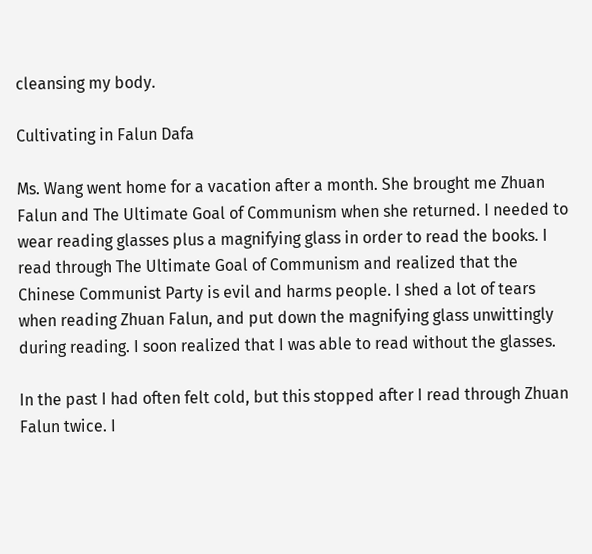cleansing my body.

Cultivating in Falun Dafa

Ms. Wang went home for a vacation after a month. She brought me Zhuan Falun and The Ultimate Goal of Communism when she returned. I needed to wear reading glasses plus a magnifying glass in order to read the books. I read through The Ultimate Goal of Communism and realized that the Chinese Communist Party is evil and harms people. I shed a lot of tears when reading Zhuan Falun, and put down the magnifying glass unwittingly during reading. I soon realized that I was able to read without the glasses.

In the past I had often felt cold, but this stopped after I read through Zhuan Falun twice. I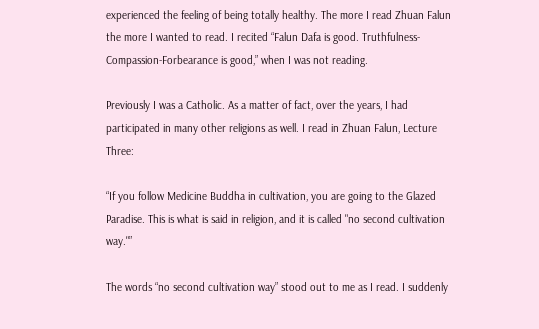experienced the feeling of being totally healthy. The more I read Zhuan Falun the more I wanted to read. I recited “Falun Dafa is good. Truthfulness-Compassion-Forbearance is good,” when I was not reading.

Previously I was a Catholic. As a matter of fact, over the years, I had participated in many other religions as well. I read in Zhuan Falun, Lecture Three:

“If you follow Medicine Buddha in cultivation, you are going to the Glazed Paradise. This is what is said in religion, and it is called "no second cultivation way."”

The words “no second cultivation way” stood out to me as I read. I suddenly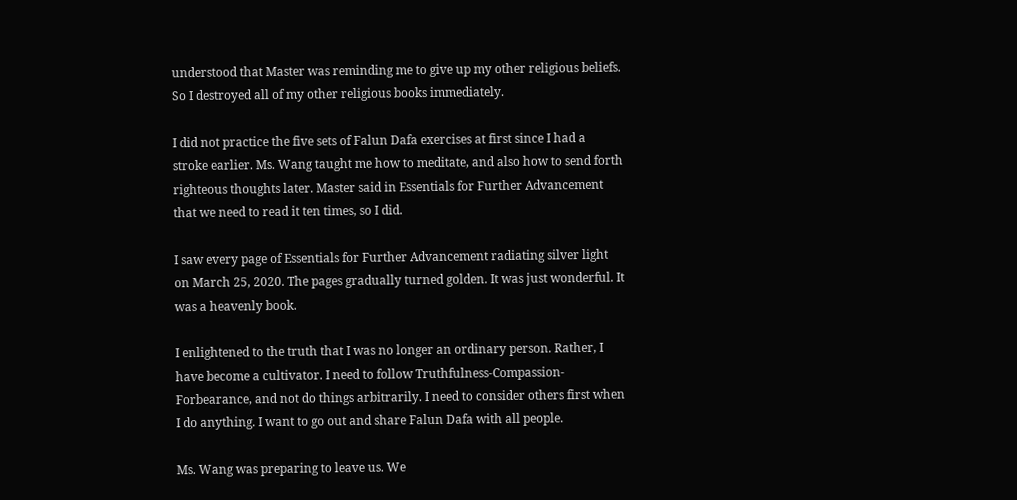understood that Master was reminding me to give up my other religious beliefs. So I destroyed all of my other religious books immediately.

I did not practice the five sets of Falun Dafa exercises at first since I had a stroke earlier. Ms. Wang taught me how to meditate, and also how to send forth righteous thoughts later. Master said in Essentials for Further Advancement that we need to read it ten times, so I did.

I saw every page of Essentials for Further Advancement radiating silver light on March 25, 2020. The pages gradually turned golden. It was just wonderful. It was a heavenly book.

I enlightened to the truth that I was no longer an ordinary person. Rather, I have become a cultivator. I need to follow Truthfulness-Compassion-Forbearance, and not do things arbitrarily. I need to consider others first when I do anything. I want to go out and share Falun Dafa with all people.

Ms. Wang was preparing to leave us. We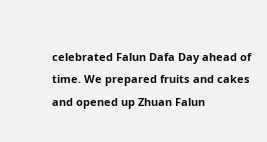celebrated Falun Dafa Day ahead of time. We prepared fruits and cakes and opened up Zhuan Falun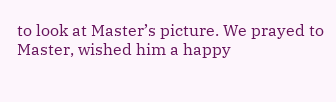to look at Master’s picture. We prayed to Master, wished him a happy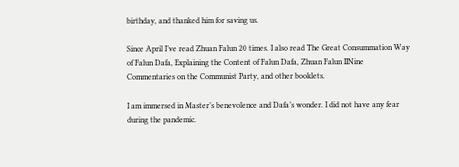birthday, and thanked him for saving us.

Since April I’ve read Zhuan Falun 20 times. I also read The Great Consummation Way of Falun Dafa, Explaining the Content of Falun Dafa, Zhuan Falun IINine Commentaries on the Communist Party, and other booklets.

I am immersed in Master’s benevolence and Dafa’s wonder. I did not have any fear during the pandemic.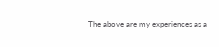The above are my experiences as a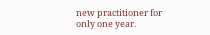new practitioner for only one year.